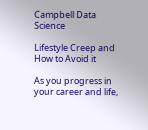Campbell Data Science

Lifestyle Creep and How to Avoid it

As you progress in your career and life,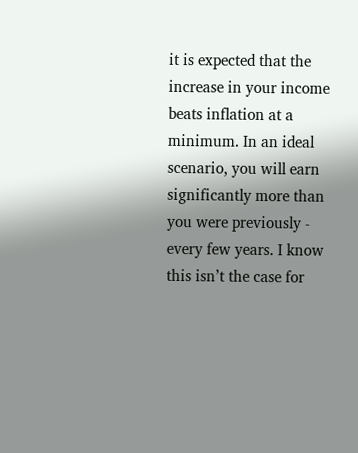it is expected that the increase in your income beats inflation at a minimum. In an ideal scenario, you will earn significantly more than you were previously - every few years. I know this isn’t the case for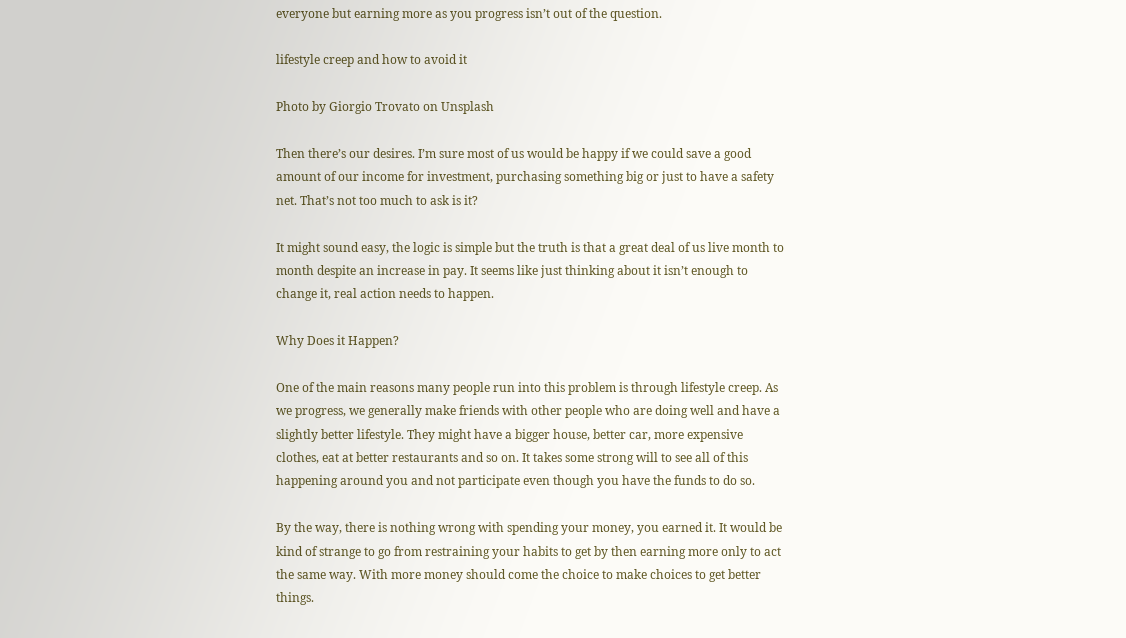everyone but earning more as you progress isn’t out of the question.

lifestyle creep and how to avoid it

Photo by Giorgio Trovato on Unsplash

Then there’s our desires. I’m sure most of us would be happy if we could save a good amount of our income for investment, purchasing something big or just to have a safety net. That’s not too much to ask is it?

It might sound easy, the logic is simple but the truth is that a great deal of us live month to month despite an increase in pay. It seems like just thinking about it isn’t enough to change it, real action needs to happen.

Why Does it Happen?

One of the main reasons many people run into this problem is through lifestyle creep. As we progress, we generally make friends with other people who are doing well and have a slightly better lifestyle. They might have a bigger house, better car, more expensive clothes, eat at better restaurants and so on. It takes some strong will to see all of this happening around you and not participate even though you have the funds to do so.

By the way, there is nothing wrong with spending your money, you earned it. It would be kind of strange to go from restraining your habits to get by then earning more only to act the same way. With more money should come the choice to make choices to get better things.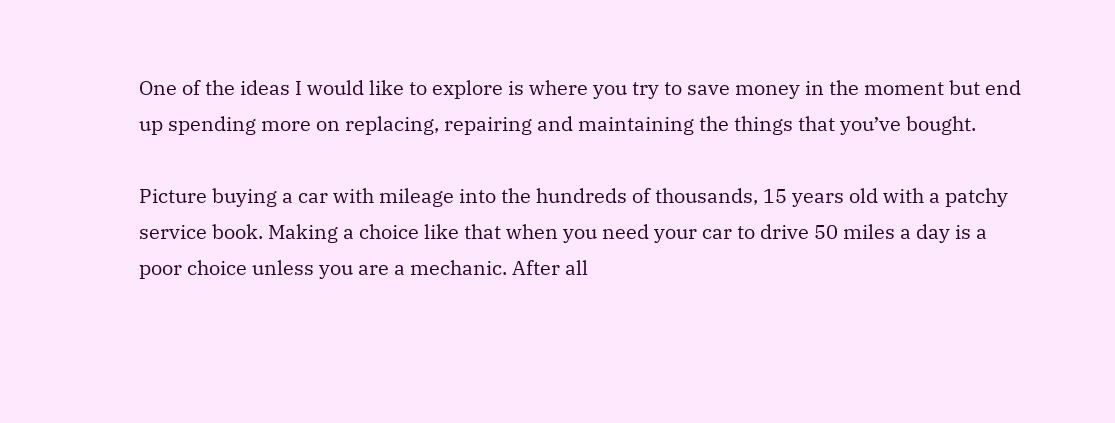One of the ideas I would like to explore is where you try to save money in the moment but end up spending more on replacing, repairing and maintaining the things that you’ve bought.

Picture buying a car with mileage into the hundreds of thousands, 15 years old with a patchy service book. Making a choice like that when you need your car to drive 50 miles a day is a poor choice unless you are a mechanic. After all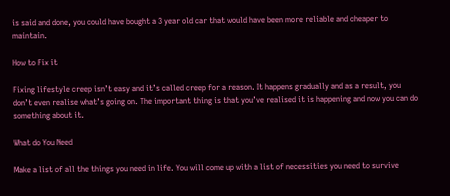is said and done, you could have bought a 3 year old car that would have been more reliable and cheaper to maintain.

How to Fix it

Fixing lifestyle creep isn’t easy and it’s called creep for a reason. It happens gradually and as a result, you don’t even realise what’s going on. The important thing is that you’ve realised it is happening and now you can do something about it.

What do You Need

Make a list of all the things you need in life. You will come up with a list of necessities you need to survive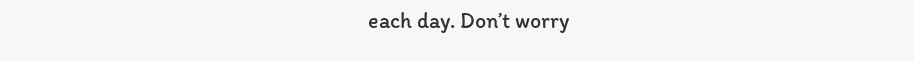each day. Don’t worry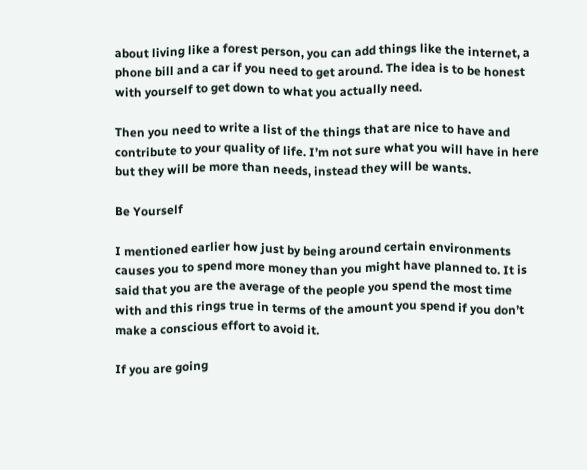about living like a forest person, you can add things like the internet, a phone bill and a car if you need to get around. The idea is to be honest with yourself to get down to what you actually need.

Then you need to write a list of the things that are nice to have and contribute to your quality of life. I’m not sure what you will have in here but they will be more than needs, instead they will be wants.

Be Yourself

I mentioned earlier how just by being around certain environments causes you to spend more money than you might have planned to. It is said that you are the average of the people you spend the most time with and this rings true in terms of the amount you spend if you don’t make a conscious effort to avoid it.

If you are going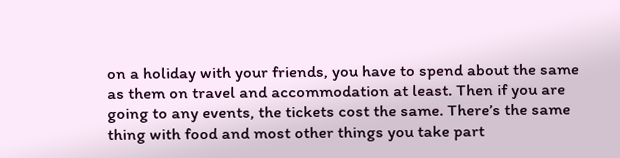on a holiday with your friends, you have to spend about the same as them on travel and accommodation at least. Then if you are going to any events, the tickets cost the same. There’s the same thing with food and most other things you take part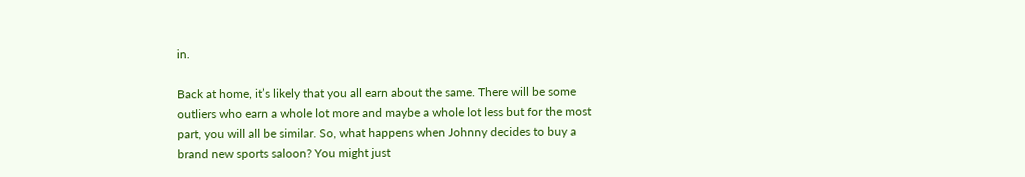in.

Back at home, it’s likely that you all earn about the same. There will be some outliers who earn a whole lot more and maybe a whole lot less but for the most part, you will all be similar. So, what happens when Johnny decides to buy a brand new sports saloon? You might just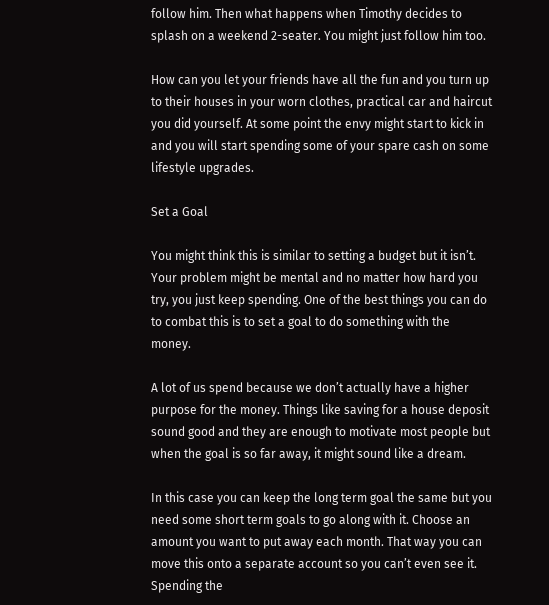follow him. Then what happens when Timothy decides to splash on a weekend 2-seater. You might just follow him too.

How can you let your friends have all the fun and you turn up to their houses in your worn clothes, practical car and haircut you did yourself. At some point the envy might start to kick in and you will start spending some of your spare cash on some lifestyle upgrades.

Set a Goal

You might think this is similar to setting a budget but it isn’t. Your problem might be mental and no matter how hard you try, you just keep spending. One of the best things you can do to combat this is to set a goal to do something with the money.

A lot of us spend because we don’t actually have a higher purpose for the money. Things like saving for a house deposit sound good and they are enough to motivate most people but when the goal is so far away, it might sound like a dream.

In this case you can keep the long term goal the same but you need some short term goals to go along with it. Choose an amount you want to put away each month. That way you can move this onto a separate account so you can’t even see it. Spending the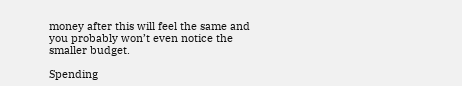money after this will feel the same and you probably won’t even notice the smaller budget.

Spending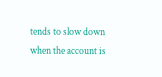tends to slow down when the account is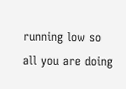running low so all you are doing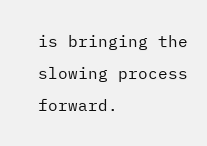is bringing the slowing process forward.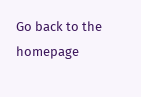Go back to the homepage